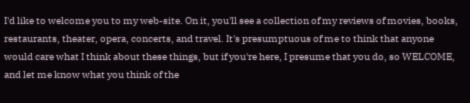I'd like to welcome you to my web-site. On it, you'll see a collection of my reviews of movies, books, restaurants, theater, opera, concerts, and travel. It's presumptuous of me to think that anyone would care what I think about these things, but if you're here, I presume that you do, so WELCOME, and let me know what you think of the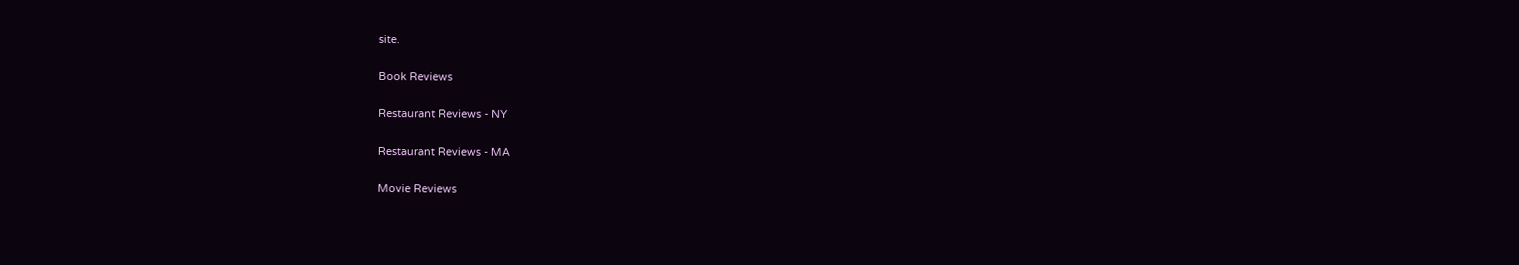site.

Book Reviews

Restaurant Reviews - NY

Restaurant Reviews - MA

Movie Reviews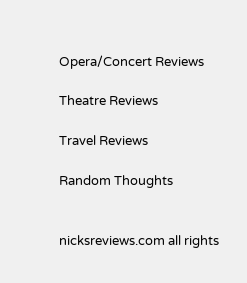Opera/Concert Reviews

Theatre Reviews

Travel Reviews

Random Thoughts


nicksreviews.com all rights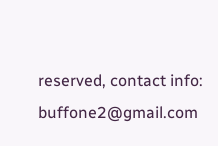reserved, contact info: buffone2@gmail.com